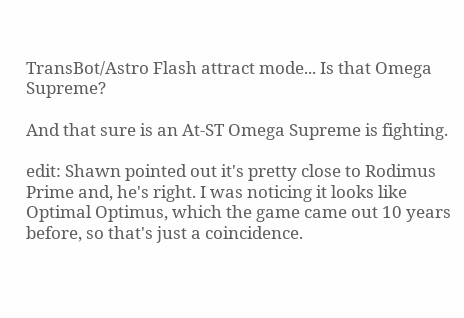TransBot/Astro Flash attract mode... Is that Omega Supreme?

And that sure is an At-ST Omega Supreme is fighting.

edit: Shawn pointed out it's pretty close to Rodimus Prime and, he's right. I was noticing it looks like Optimal Optimus, which the game came out 10 years before, so that's just a coincidence.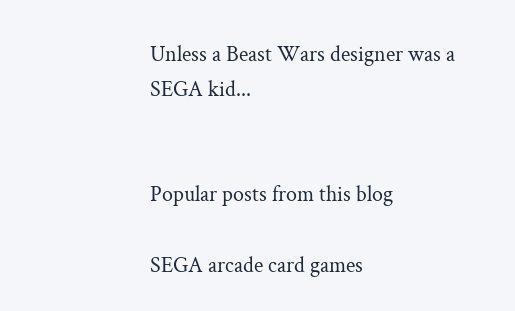Unless a Beast Wars designer was a SEGA kid...


Popular posts from this blog

SEGA arcade card games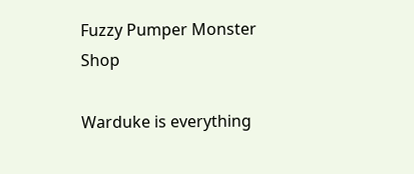Fuzzy Pumper Monster Shop

Warduke is everything